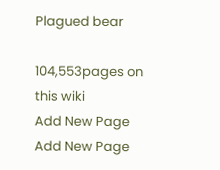Plagued bear

104,553pages on
this wiki
Add New Page
Add New Page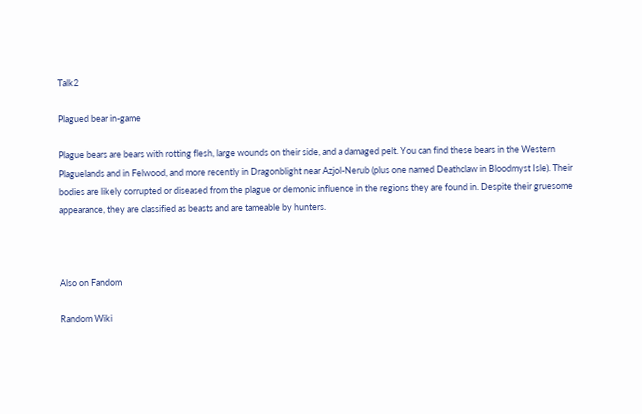Talk2

Plagued bear in-game

Plague bears are bears with rotting flesh, large wounds on their side, and a damaged pelt. You can find these bears in the Western Plaguelands and in Felwood, and more recently in Dragonblight near Azjol-Nerub (plus one named Deathclaw in Bloodmyst Isle). Their bodies are likely corrupted or diseased from the plague or demonic influence in the regions they are found in. Despite their gruesome appearance, they are classified as beasts and are tameable by hunters.



Also on Fandom

Random Wiki